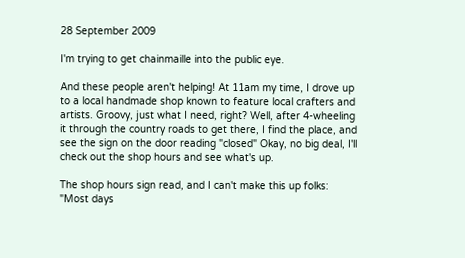28 September 2009

I'm trying to get chainmaille into the public eye.

And these people aren't helping! At 11am my time, I drove up to a local handmade shop known to feature local crafters and artists. Groovy, just what I need, right? Well, after 4-wheeling it through the country roads to get there, I find the place, and see the sign on the door reading "closed" Okay, no big deal, I'll check out the shop hours and see what's up.

The shop hours sign read, and I can't make this up folks:
"Most days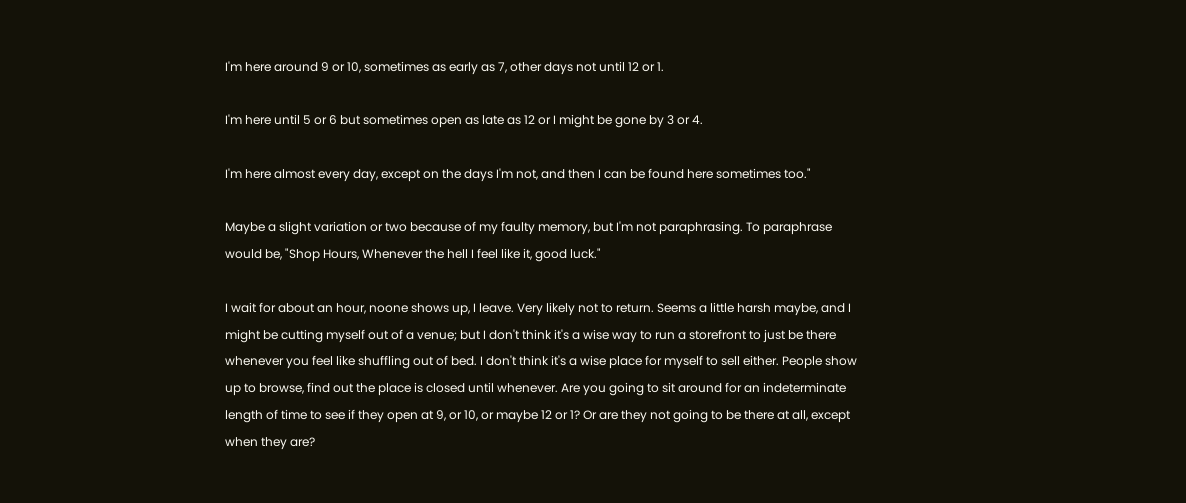I'm here around 9 or 10, sometimes as early as 7, other days not until 12 or 1.

I'm here until 5 or 6 but sometimes open as late as 12 or I might be gone by 3 or 4.

I'm here almost every day, except on the days I'm not, and then I can be found here sometimes too."

Maybe a slight variation or two because of my faulty memory, but I'm not paraphrasing. To paraphrase would be, "Shop Hours, Whenever the hell I feel like it, good luck."

I wait for about an hour, noone shows up, I leave. Very likely not to return. Seems a little harsh maybe, and I might be cutting myself out of a venue; but I don't think it's a wise way to run a storefront to just be there whenever you feel like shuffling out of bed. I don't think it's a wise place for myself to sell either. People show up to browse, find out the place is closed until whenever. Are you going to sit around for an indeterminate length of time to see if they open at 9, or 10, or maybe 12 or 1? Or are they not going to be there at all, except when they are?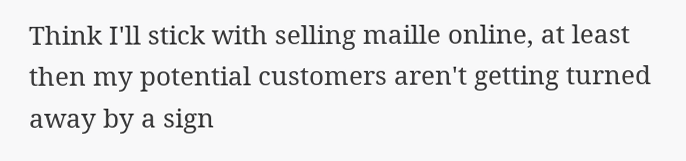Think I'll stick with selling maille online, at least then my potential customers aren't getting turned away by a sign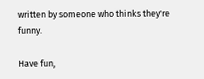written by someone who thinks they're funny.

Have fun,